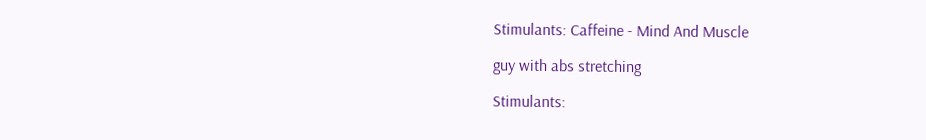Stimulants: Caffeine - Mind And Muscle

guy with abs stretching

Stimulants: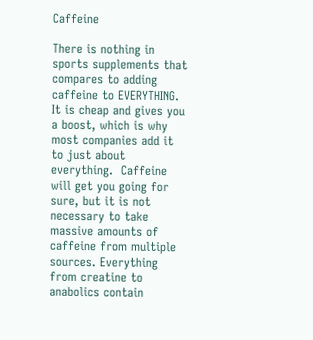Caffeine

There is nothing in sports supplements that compares to adding caffeine to EVERYTHING.  It is cheap and gives you a boost, which is why most companies add it to just about everything.  Caffeine will get you going for sure, but it is not necessary to take massive amounts of caffeine from multiple sources. Everything from creatine to anabolics contain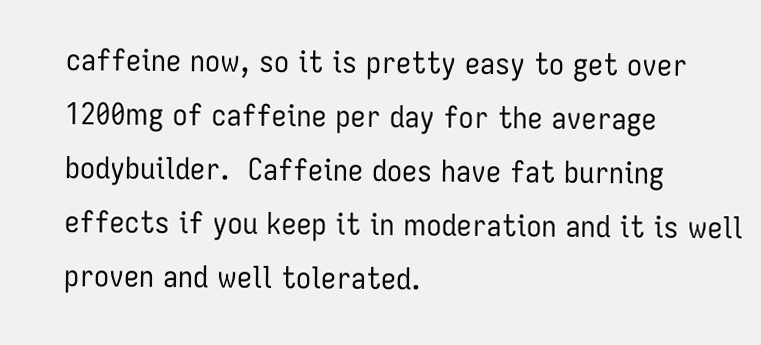caffeine now, so it is pretty easy to get over 1200mg of caffeine per day for the average bodybuilder.  Caffeine does have fat burning effects if you keep it in moderation and it is well proven and well tolerated.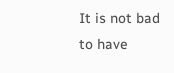It is not bad to have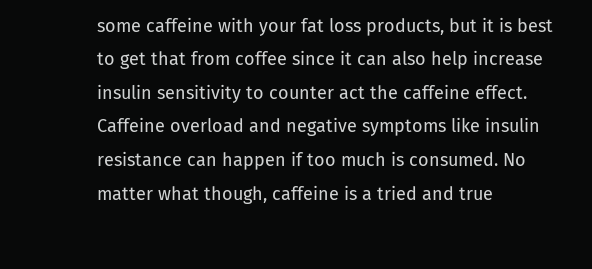some caffeine with your fat loss products, but it is best to get that from coffee since it can also help increase insulin sensitivity to counter act the caffeine effect. Caffeine overload and negative symptoms like insulin resistance can happen if too much is consumed. No matter what though, caffeine is a tried and true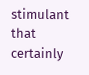stimulant that certainly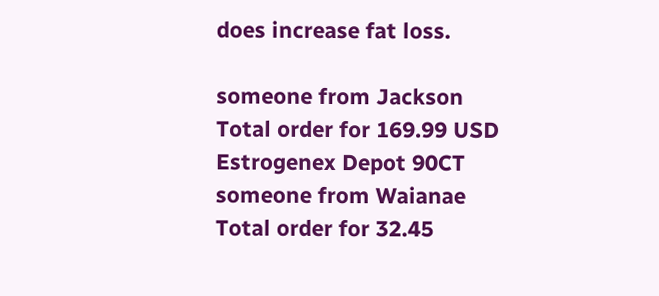does increase fat loss.

someone from Jackson
Total order for 169.99 USD
Estrogenex Depot 90CT
someone from Waianae
Total order for 32.45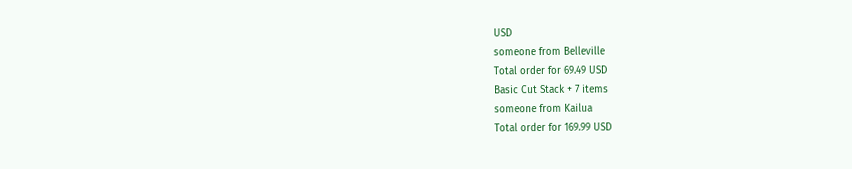USD
someone from Belleville
Total order for 69.49 USD
Basic Cut Stack + 7 items
someone from Kailua
Total order for 169.99 USD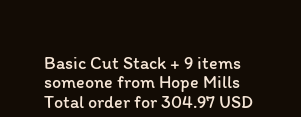Basic Cut Stack + 9 items
someone from Hope Mills
Total order for 304.97 USD